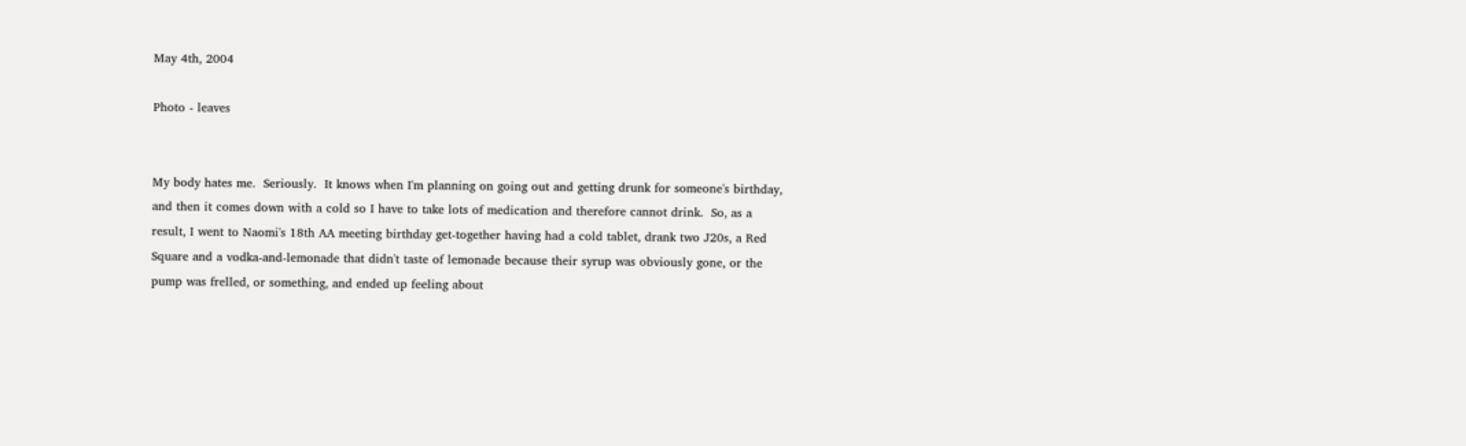May 4th, 2004

Photo - leaves


My body hates me.  Seriously.  It knows when I'm planning on going out and getting drunk for someone's birthday, and then it comes down with a cold so I have to take lots of medication and therefore cannot drink.  So, as a result, I went to Naomi's 18th AA meeting birthday get-together having had a cold tablet, drank two J20s, a Red Square and a vodka-and-lemonade that didn't taste of lemonade because their syrup was obviously gone, or the pump was frelled, or something, and ended up feeling about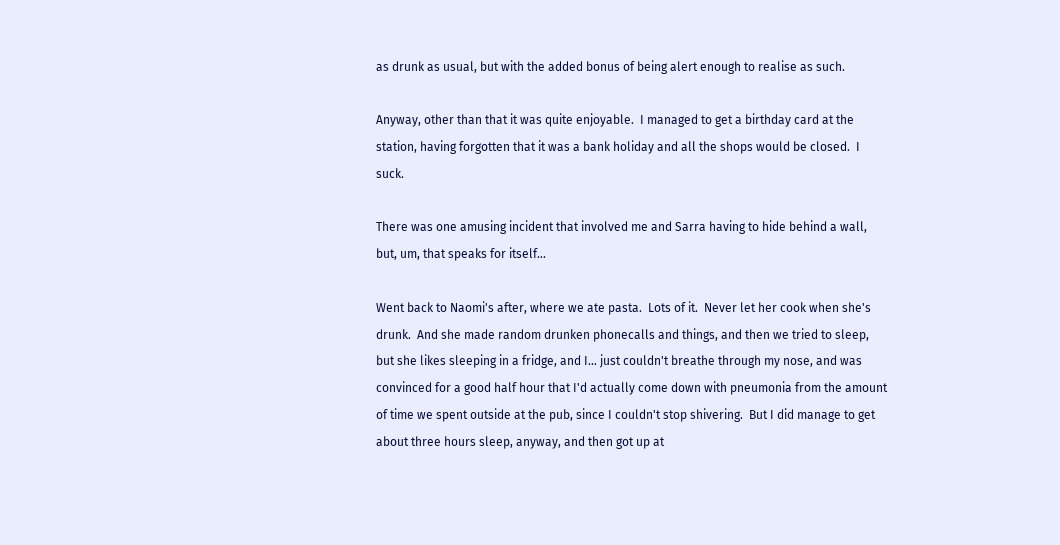as drunk as usual, but with the added bonus of being alert enough to realise as such.

Anyway, other than that it was quite enjoyable.  I managed to get a birthday card at the station, having forgotten that it was a bank holiday and all the shops would be closed.  I suck.

There was one amusing incident that involved me and Sarra having to hide behind a wall, but, um, that speaks for itself...

Went back to Naomi's after, where we ate pasta.  Lots of it.  Never let her cook when she's drunk.  And she made random drunken phonecalls and things, and then we tried to sleep, but she likes sleeping in a fridge, and I... just couldn't breathe through my nose, and was convinced for a good half hour that I'd actually come down with pneumonia from the amount of time we spent outside at the pub, since I couldn't stop shivering.  But I did manage to get about three hours sleep, anyway, and then got up at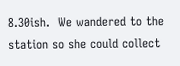8.30ish.  We wandered to the station so she could collect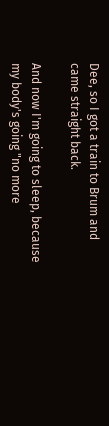Dee, so I got a train to Brum and came straight back.

And now I'm going to sleep, because my body's going "no more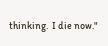thinking.  I die now."